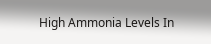High Ammonia Levels In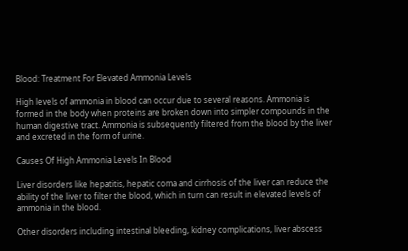Blood: Treatment For Elevated Ammonia Levels

High levels of ammonia in blood can occur due to several reasons. Ammonia is formed in the body when proteins are broken down into simpler compounds in the human digestive tract. Ammonia is subsequently filtered from the blood by the liver and excreted in the form of urine.

Causes Of High Ammonia Levels In Blood

Liver disorders like hepatitis, hepatic coma and cirrhosis of the liver can reduce the ability of the liver to filter the blood, which in turn can result in elevated levels of ammonia in the blood.

Other disorders including intestinal bleeding, kidney complications, liver abscess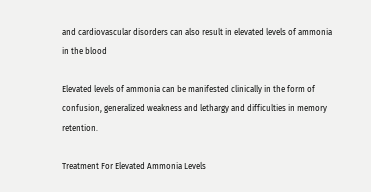and cardiovascular disorders can also result in elevated levels of ammonia in the blood

Elevated levels of ammonia can be manifested clinically in the form of confusion, generalized weakness and lethargy and difficulties in memory retention.

Treatment For Elevated Ammonia Levels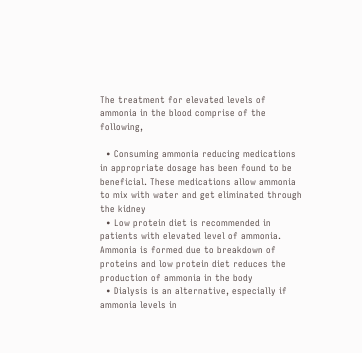The treatment for elevated levels of ammonia in the blood comprise of the following,

  • Consuming ammonia reducing medications in appropriate dosage has been found to be beneficial. These medications allow ammonia to mix with water and get eliminated through the kidney
  • Low protein diet is recommended in patients with elevated level of ammonia. Ammonia is formed due to breakdown of proteins and low protein diet reduces the production of ammonia in the body
  • Dialysis is an alternative, especially if ammonia levels in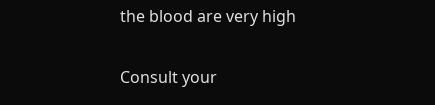the blood are very high

Consult your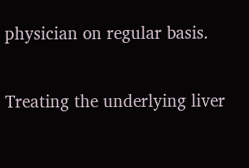physician on regular basis.

Treating the underlying liver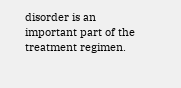disorder is an important part of the treatment regimen.